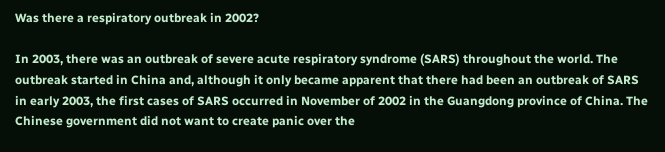Was there a respiratory outbreak in 2002?

In 2003, there was an outbreak of severe acute respiratory syndrome (SARS) throughout the world. The outbreak started in China and, although it only became apparent that there had been an outbreak of SARS in early 2003, the first cases of SARS occurred in November of 2002 in the Guangdong province of China. The Chinese government did not want to create panic over the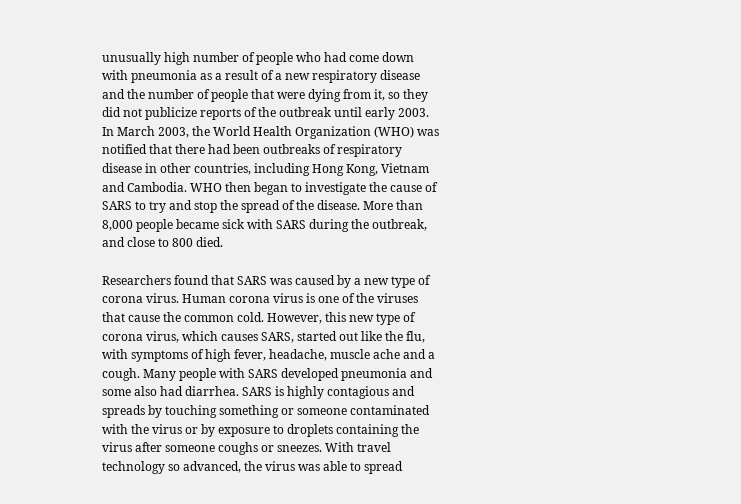unusually high number of people who had come down with pneumonia as a result of a new respiratory disease and the number of people that were dying from it, so they did not publicize reports of the outbreak until early 2003. In March 2003, the World Health Organization (WHO) was notified that there had been outbreaks of respiratory disease in other countries, including Hong Kong, Vietnam and Cambodia. WHO then began to investigate the cause of SARS to try and stop the spread of the disease. More than 8,000 people became sick with SARS during the outbreak, and close to 800 died.

Researchers found that SARS was caused by a new type of corona virus. Human corona virus is one of the viruses that cause the common cold. However, this new type of corona virus, which causes SARS, started out like the flu, with symptoms of high fever, headache, muscle ache and a cough. Many people with SARS developed pneumonia and some also had diarrhea. SARS is highly contagious and spreads by touching something or someone contaminated with the virus or by exposure to droplets containing the virus after someone coughs or sneezes. With travel technology so advanced, the virus was able to spread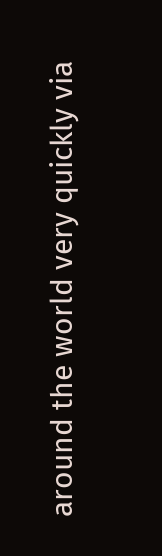around the world very quickly via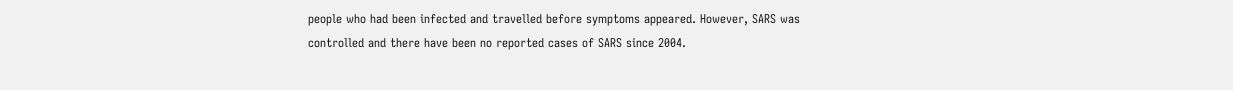people who had been infected and travelled before symptoms appeared. However, SARS was controlled and there have been no reported cases of SARS since 2004.